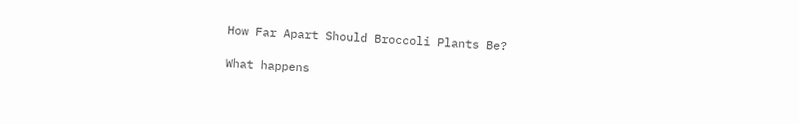How Far Apart Should Broccoli Plants Be?

What happens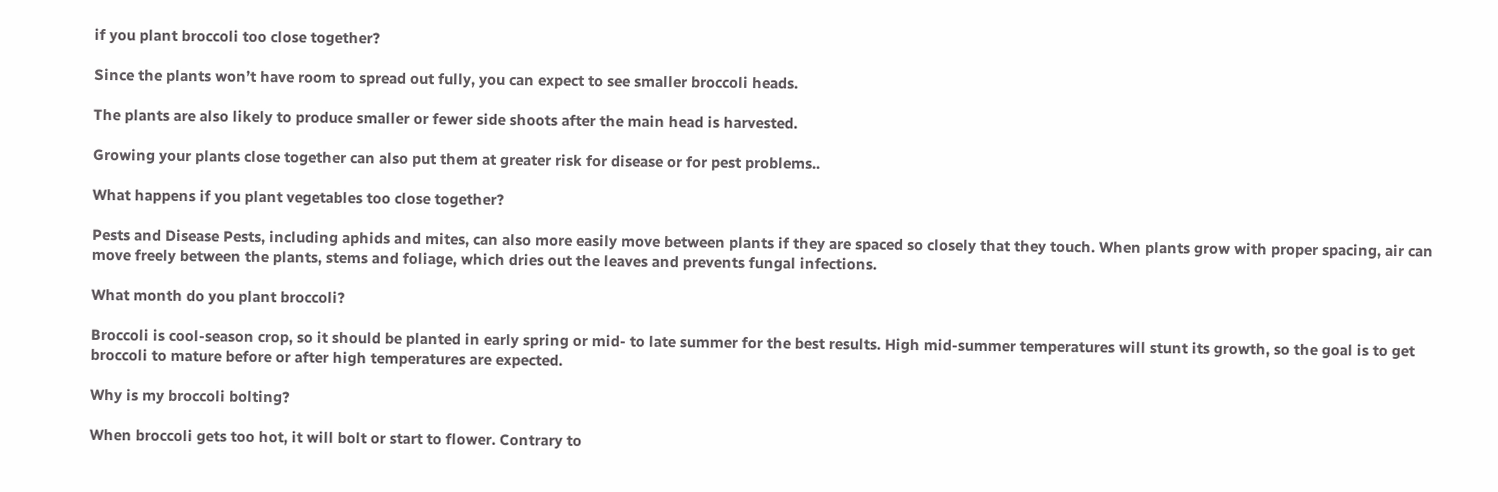if you plant broccoli too close together?

Since the plants won’t have room to spread out fully, you can expect to see smaller broccoli heads.

The plants are also likely to produce smaller or fewer side shoots after the main head is harvested.

Growing your plants close together can also put them at greater risk for disease or for pest problems..

What happens if you plant vegetables too close together?

Pests and Disease Pests, including aphids and mites, can also more easily move between plants if they are spaced so closely that they touch. When plants grow with proper spacing, air can move freely between the plants, stems and foliage, which dries out the leaves and prevents fungal infections.

What month do you plant broccoli?

Broccoli is cool-season crop, so it should be planted in early spring or mid- to late summer for the best results. High mid-summer temperatures will stunt its growth, so the goal is to get broccoli to mature before or after high temperatures are expected.

Why is my broccoli bolting?

When broccoli gets too hot, it will bolt or start to flower. Contrary to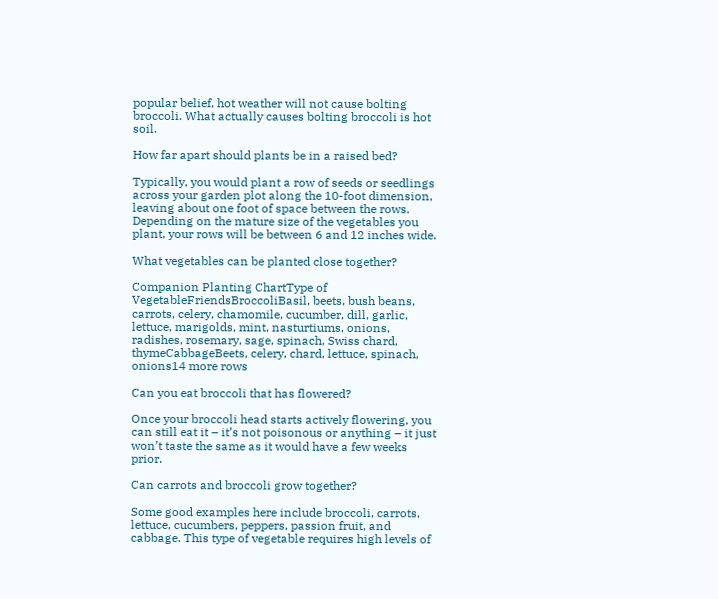popular belief, hot weather will not cause bolting broccoli. What actually causes bolting broccoli is hot soil.

How far apart should plants be in a raised bed?

Typically, you would plant a row of seeds or seedlings across your garden plot along the 10-foot dimension, leaving about one foot of space between the rows. Depending on the mature size of the vegetables you plant, your rows will be between 6 and 12 inches wide.

What vegetables can be planted close together?

Companion Planting ChartType of VegetableFriendsBroccoliBasil, beets, bush beans, carrots, celery, chamomile, cucumber, dill, garlic, lettuce, marigolds, mint, nasturtiums, onions, radishes, rosemary, sage, spinach, Swiss chard, thymeCabbageBeets, celery, chard, lettuce, spinach, onions14 more rows

Can you eat broccoli that has flowered?

Once your broccoli head starts actively flowering, you can still eat it – it’s not poisonous or anything – it just won’t taste the same as it would have a few weeks prior.

Can carrots and broccoli grow together?

Some good examples here include broccoli, carrots, lettuce, cucumbers, peppers, passion fruit, and cabbage. This type of vegetable requires high levels of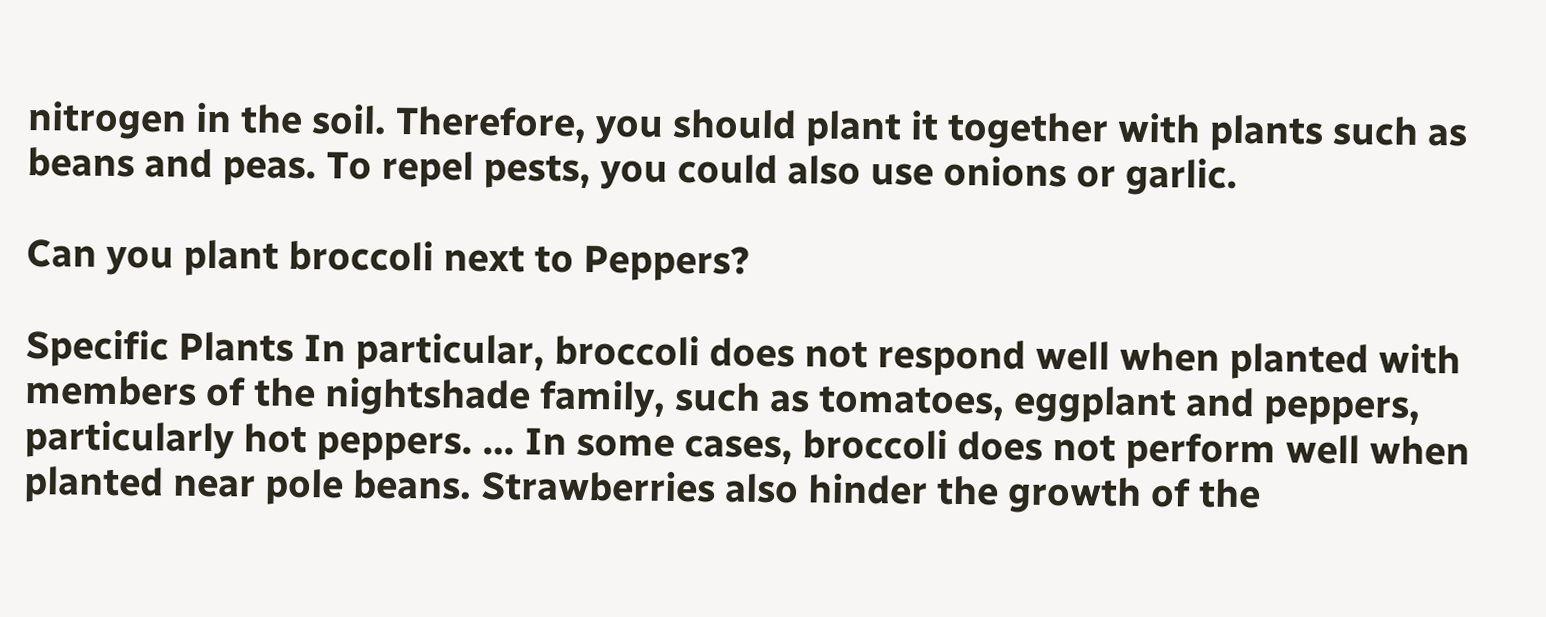nitrogen in the soil. Therefore, you should plant it together with plants such as beans and peas. To repel pests, you could also use onions or garlic.

Can you plant broccoli next to Peppers?

Specific Plants In particular, broccoli does not respond well when planted with members of the nightshade family, such as tomatoes, eggplant and peppers, particularly hot peppers. … In some cases, broccoli does not perform well when planted near pole beans. Strawberries also hinder the growth of the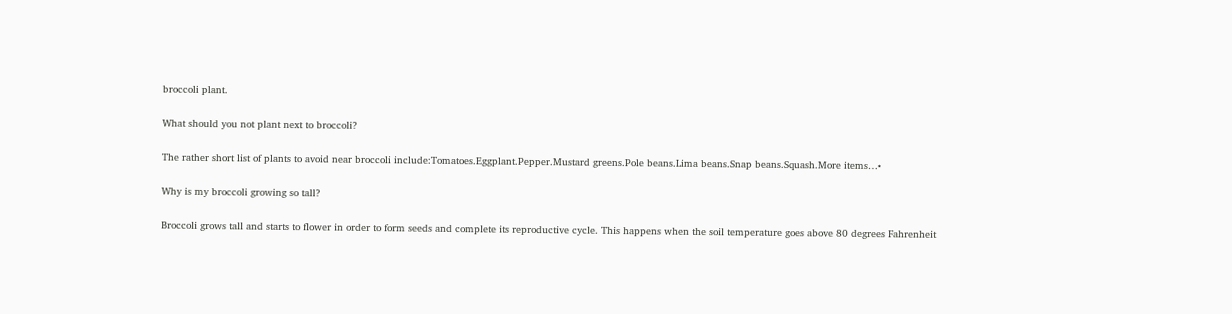broccoli plant.

What should you not plant next to broccoli?

The rather short list of plants to avoid near broccoli include:Tomatoes.Eggplant.Pepper.Mustard greens.Pole beans.Lima beans.Snap beans.Squash.More items…•

Why is my broccoli growing so tall?

Broccoli grows tall and starts to flower in order to form seeds and complete its reproductive cycle. This happens when the soil temperature goes above 80 degrees Fahrenheit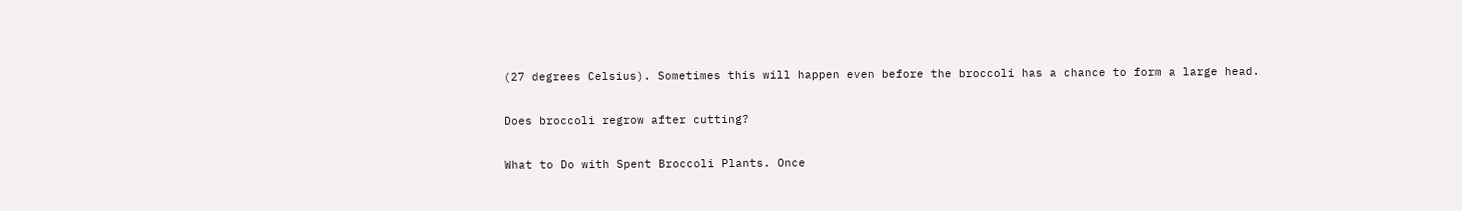(27 degrees Celsius). Sometimes this will happen even before the broccoli has a chance to form a large head.

Does broccoli regrow after cutting?

What to Do with Spent Broccoli Plants. Once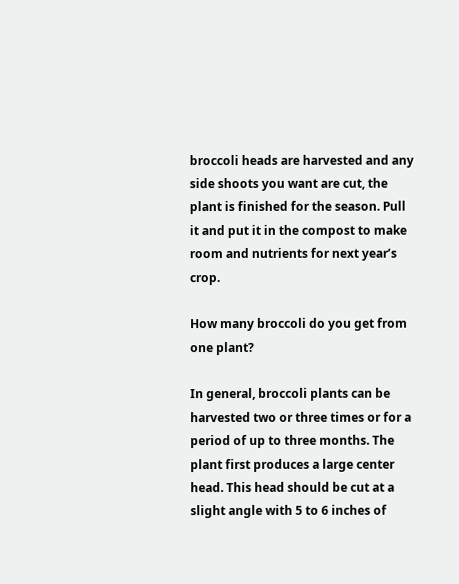broccoli heads are harvested and any side shoots you want are cut, the plant is finished for the season. Pull it and put it in the compost to make room and nutrients for next year’s crop.

How many broccoli do you get from one plant?

In general, broccoli plants can be harvested two or three times or for a period of up to three months. The plant first produces a large center head. This head should be cut at a slight angle with 5 to 6 inches of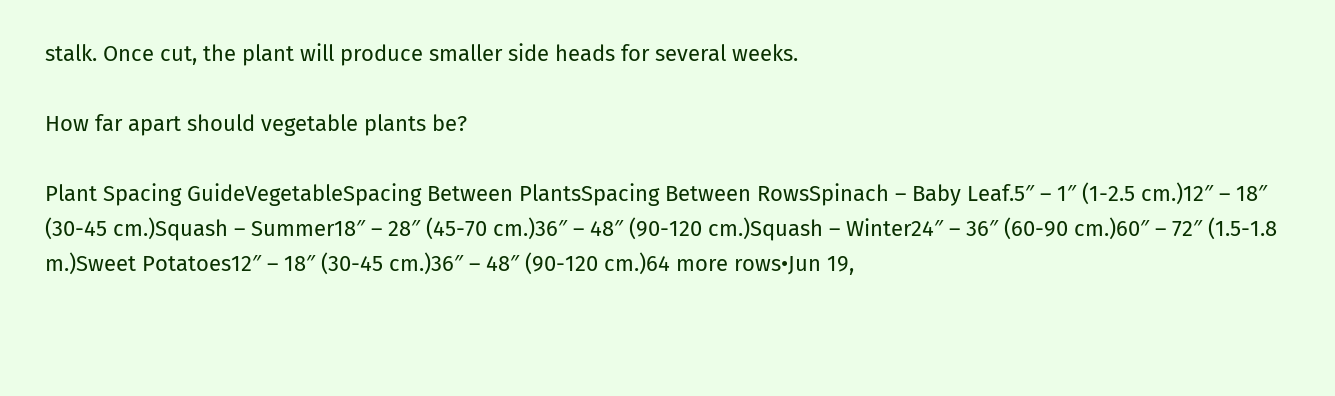stalk. Once cut, the plant will produce smaller side heads for several weeks.

How far apart should vegetable plants be?

Plant Spacing GuideVegetableSpacing Between PlantsSpacing Between RowsSpinach – Baby Leaf.5″ – 1″ (1-2.5 cm.)12″ – 18″ (30-45 cm.)Squash – Summer18″ – 28″ (45-70 cm.)36″ – 48″ (90-120 cm.)Squash – Winter24″ – 36″ (60-90 cm.)60″ – 72″ (1.5-1.8 m.)Sweet Potatoes12″ – 18″ (30-45 cm.)36″ – 48″ (90-120 cm.)64 more rows•Jun 19,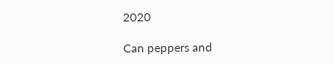2020

Can peppers and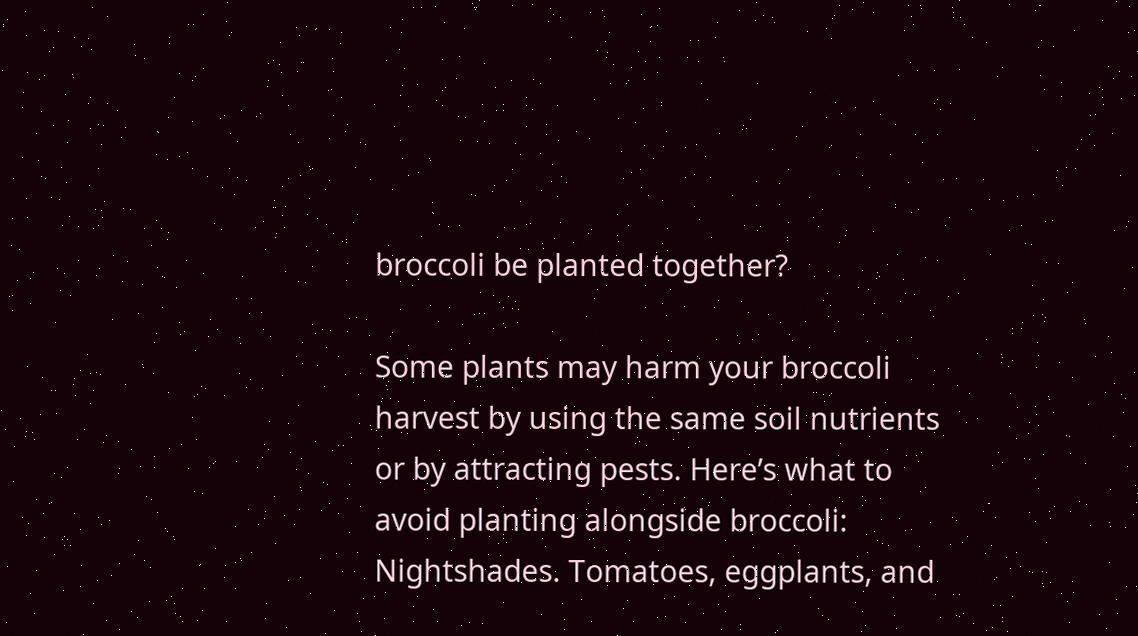broccoli be planted together?

Some plants may harm your broccoli harvest by using the same soil nutrients or by attracting pests. Here’s what to avoid planting alongside broccoli: Nightshades. Tomatoes, eggplants, and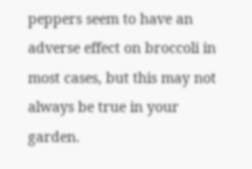peppers seem to have an adverse effect on broccoli in most cases, but this may not always be true in your garden.